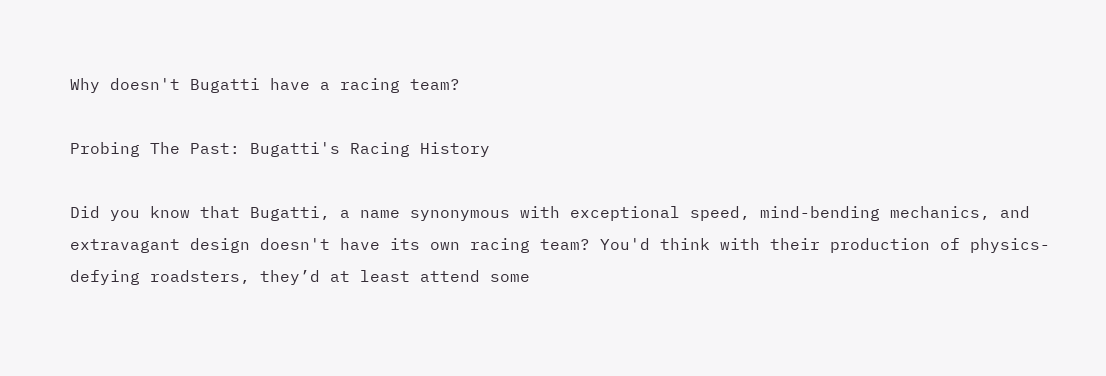Why doesn't Bugatti have a racing team?

Probing The Past: Bugatti's Racing History

Did you know that Bugatti, a name synonymous with exceptional speed, mind-bending mechanics, and extravagant design doesn't have its own racing team? You'd think with their production of physics-defying roadsters, they’d at least attend some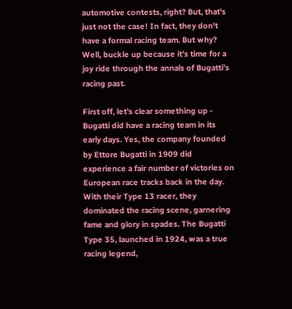automotive contests, right? But, that's just not the case! In fact, they don't have a formal racing team. But why? Well, buckle up because it’s time for a joy ride through the annals of Bugatti’s racing past.

First off, let's clear something up - Bugatti did have a racing team in its early days. Yes, the company founded by Ettore Bugatti in 1909 did experience a fair number of victories on European race tracks back in the day. With their Type 13 racer, they dominated the racing scene, garnering fame and glory in spades. The Bugatti Type 35, launched in 1924, was a true racing legend,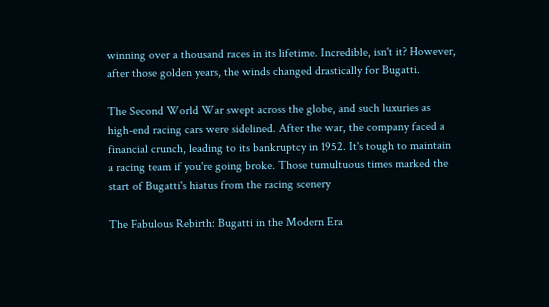winning over a thousand races in its lifetime. Incredible, isn't it? However, after those golden years, the winds changed drastically for Bugatti.

The Second World War swept across the globe, and such luxuries as high-end racing cars were sidelined. After the war, the company faced a financial crunch, leading to its bankruptcy in 1952. It's tough to maintain a racing team if you're going broke. Those tumultuous times marked the start of Bugatti's hiatus from the racing scenery

The Fabulous Rebirth: Bugatti in the Modern Era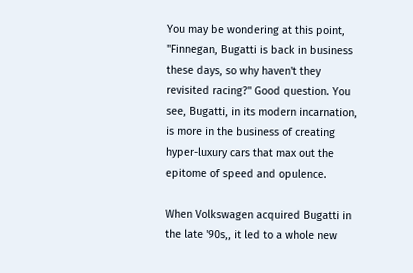You may be wondering at this point, "Finnegan, Bugatti is back in business these days, so why haven't they revisited racing?" Good question. You see, Bugatti, in its modern incarnation, is more in the business of creating hyper-luxury cars that max out the epitome of speed and opulence.

When Volkswagen acquired Bugatti in the late '90s,, it led to a whole new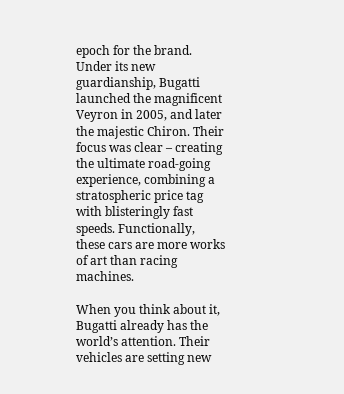epoch for the brand. Under its new guardianship, Bugatti launched the magnificent Veyron in 2005, and later the majestic Chiron. Their focus was clear – creating the ultimate road-going experience, combining a stratospheric price tag with blisteringly fast speeds. Functionally, these cars are more works of art than racing machines.

When you think about it, Bugatti already has the world’s attention. Their vehicles are setting new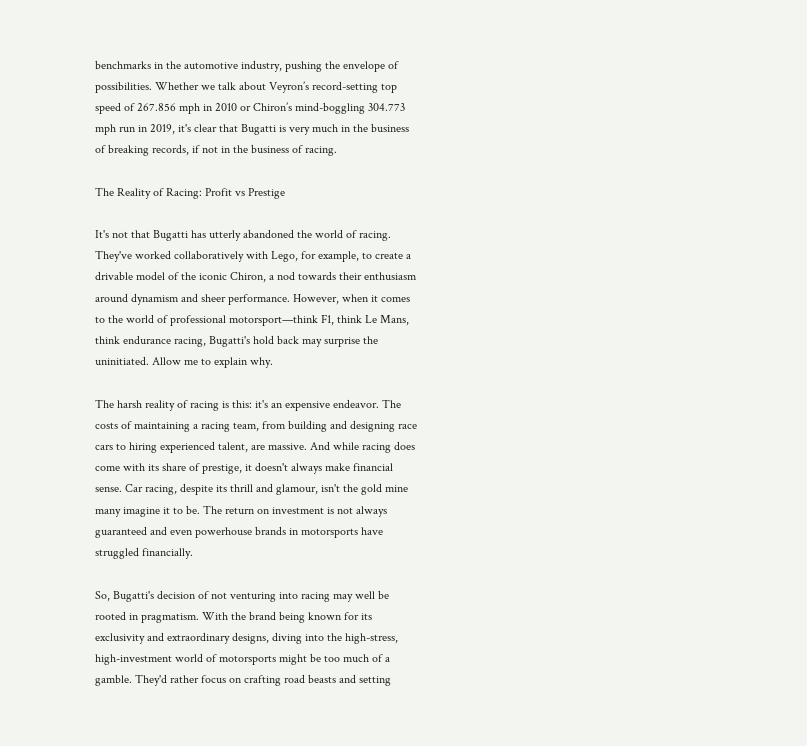benchmarks in the automotive industry, pushing the envelope of possibilities. Whether we talk about Veyron’s record-setting top speed of 267.856 mph in 2010 or Chiron’s mind-boggling 304.773 mph run in 2019, it's clear that Bugatti is very much in the business of breaking records, if not in the business of racing.

The Reality of Racing: Profit vs Prestige

It's not that Bugatti has utterly abandoned the world of racing. They've worked collaboratively with Lego, for example, to create a drivable model of the iconic Chiron, a nod towards their enthusiasm around dynamism and sheer performance. However, when it comes to the world of professional motorsport—think F1, think Le Mans, think endurance racing, Bugatti's hold back may surprise the uninitiated. Allow me to explain why.

The harsh reality of racing is this: it's an expensive endeavor. The costs of maintaining a racing team, from building and designing race cars to hiring experienced talent, are massive. And while racing does come with its share of prestige, it doesn't always make financial sense. Car racing, despite its thrill and glamour, isn't the gold mine many imagine it to be. The return on investment is not always guaranteed and even powerhouse brands in motorsports have struggled financially.

So, Bugatti's decision of not venturing into racing may well be rooted in pragmatism. With the brand being known for its exclusivity and extraordinary designs, diving into the high-stress, high-investment world of motorsports might be too much of a gamble. They'd rather focus on crafting road beasts and setting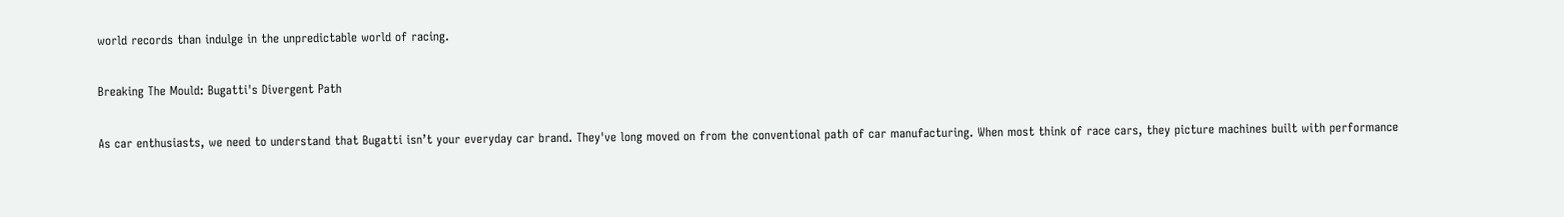world records than indulge in the unpredictable world of racing.

Breaking The Mould: Bugatti's Divergent Path

As car enthusiasts, we need to understand that Bugatti isn’t your everyday car brand. They've long moved on from the conventional path of car manufacturing. When most think of race cars, they picture machines built with performance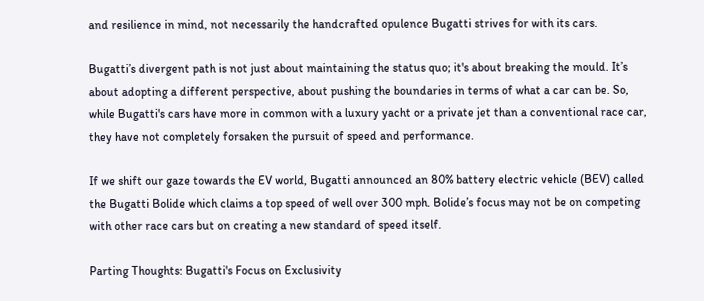and resilience in mind, not necessarily the handcrafted opulence Bugatti strives for with its cars.

Bugatti’s divergent path is not just about maintaining the status quo; it's about breaking the mould. It’s about adopting a different perspective, about pushing the boundaries in terms of what a car can be. So, while Bugatti's cars have more in common with a luxury yacht or a private jet than a conventional race car, they have not completely forsaken the pursuit of speed and performance.

If we shift our gaze towards the EV world, Bugatti announced an 80% battery electric vehicle (BEV) called the Bugatti Bolide which claims a top speed of well over 300 mph. Bolide’s focus may not be on competing with other race cars but on creating a new standard of speed itself.

Parting Thoughts: Bugatti's Focus on Exclusivity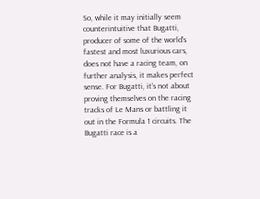So, while it may initially seem counterintuitive that Bugatti, producer of some of the world's fastest and most luxurious cars, does not have a racing team, on further analysis, it makes perfect sense. For Bugatti, it’s not about proving themselves on the racing tracks of Le Mans or battling it out in the Formula 1 circuits. The Bugatti race is a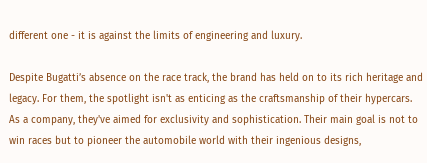different one - it is against the limits of engineering and luxury.

Despite Bugatti’s absence on the race track, the brand has held on to its rich heritage and legacy. For them, the spotlight isn't as enticing as the craftsmanship of their hypercars. As a company, they've aimed for exclusivity and sophistication. Their main goal is not to win races but to pioneer the automobile world with their ingenious designs,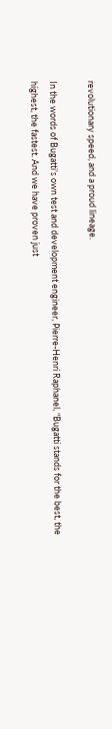revolutionary speed, and a proud lineage.

In the words of Bugatti’s own test and development engineer, Pierre-Henri Raphanel, “Bugatti stands for the best, the highest, the fastest. And we have proven just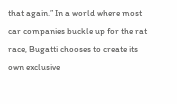that again.” In a world where most car companies buckle up for the rat race, Bugatti chooses to create its own exclusive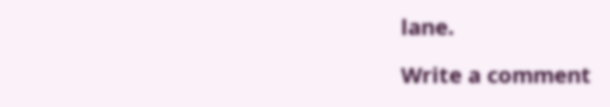lane.

Write a comment